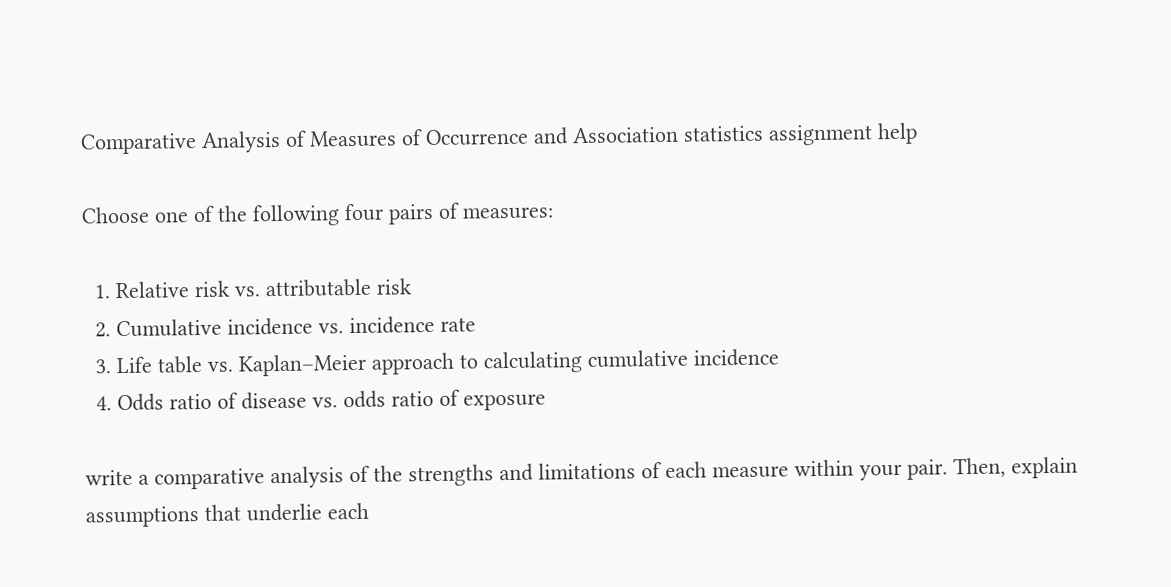Comparative Analysis of Measures of Occurrence and Association statistics assignment help

Choose one of the following four pairs of measures:

  1. Relative risk vs. attributable risk
  2. Cumulative incidence vs. incidence rate
  3. Life table vs. Kaplan–Meier approach to calculating cumulative incidence
  4. Odds ratio of disease vs. odds ratio of exposure

write a comparative analysis of the strengths and limitations of each measure within your pair. Then, explain assumptions that underlie each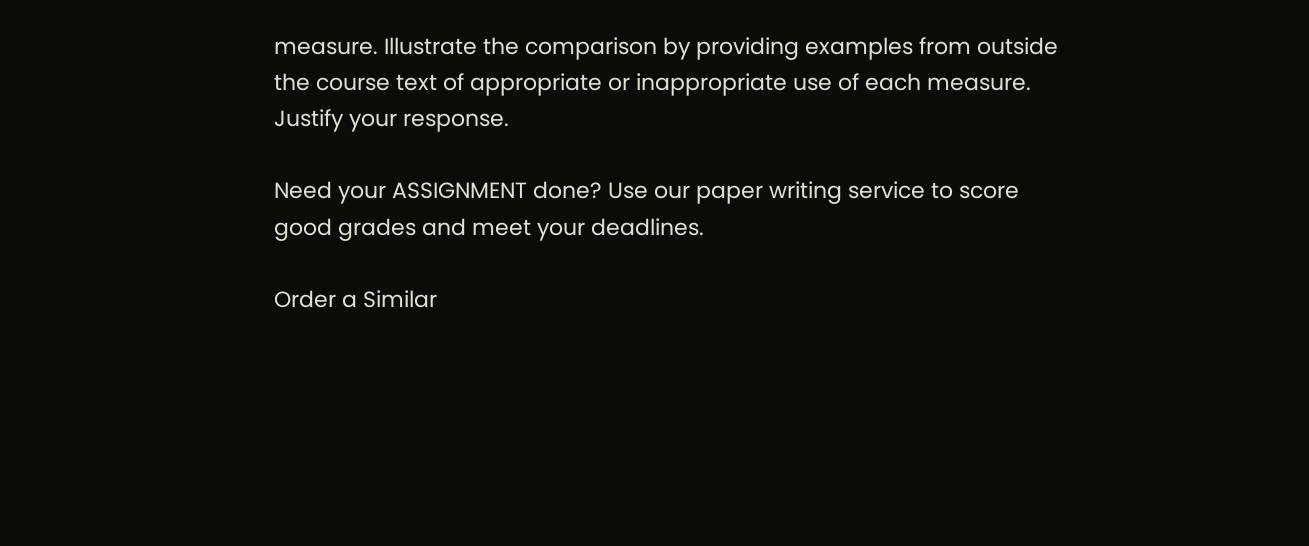measure. Illustrate the comparison by providing examples from outside the course text of appropriate or inappropriate use of each measure. Justify your response.

Need your ASSIGNMENT done? Use our paper writing service to score good grades and meet your deadlines.

Order a Similar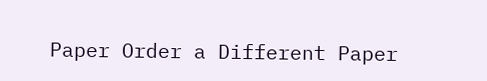Paper Order a Different Paper